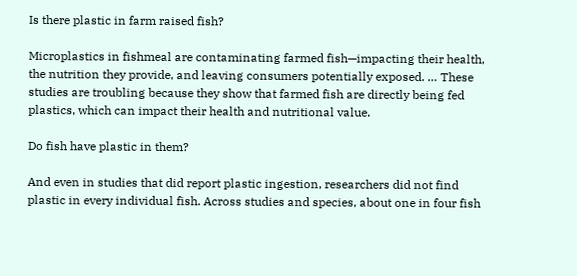Is there plastic in farm raised fish?

Microplastics in fishmeal are contaminating farmed fish—impacting their health, the nutrition they provide, and leaving consumers potentially exposed. … These studies are troubling because they show that farmed fish are directly being fed plastics, which can impact their health and nutritional value.

Do fish have plastic in them?

And even in studies that did report plastic ingestion, researchers did not find plastic in every individual fish. Across studies and species, about one in four fish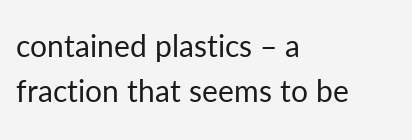contained plastics – a fraction that seems to be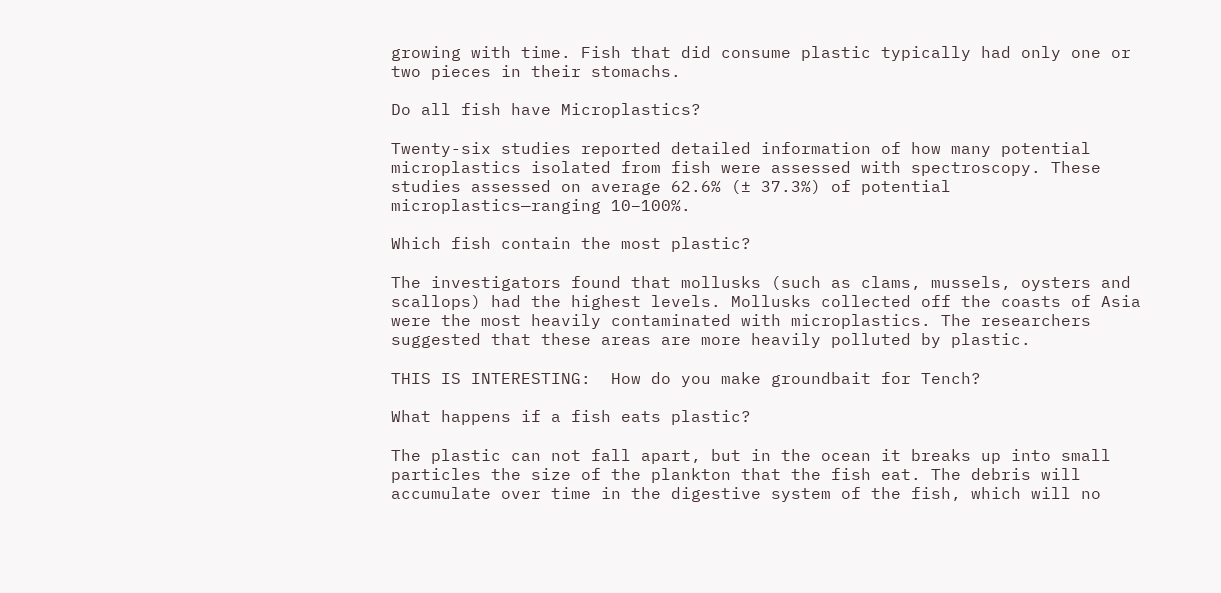growing with time. Fish that did consume plastic typically had only one or two pieces in their stomachs.

Do all fish have Microplastics?

Twenty-six studies reported detailed information of how many potential microplastics isolated from fish were assessed with spectroscopy. These studies assessed on average 62.6% (± 37.3%) of potential microplastics—ranging 10–100%.

Which fish contain the most plastic?

The investigators found that mollusks (such as clams, mussels, oysters and scallops) had the highest levels. Mollusks collected off the coasts of Asia were the most heavily contaminated with microplastics. The researchers suggested that these areas are more heavily polluted by plastic.

THIS IS INTERESTING:  How do you make groundbait for Tench?

What happens if a fish eats plastic?

The plastic can not fall apart, but in the ocean it breaks up into small particles the size of the plankton that the fish eat. The debris will accumulate over time in the digestive system of the fish, which will no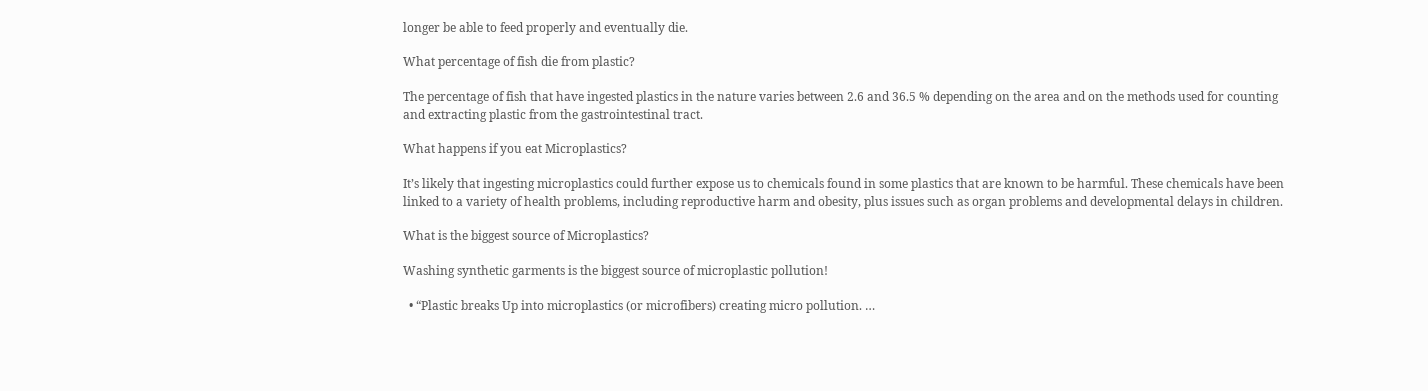longer be able to feed properly and eventually die.

What percentage of fish die from plastic?

The percentage of fish that have ingested plastics in the nature varies between 2.6 and 36.5 % depending on the area and on the methods used for counting and extracting plastic from the gastrointestinal tract.

What happens if you eat Microplastics?

It’s likely that ingesting microplastics could further expose us to chemicals found in some plastics that are known to be harmful. These chemicals have been linked to a variety of health problems, including reproductive harm and obesity, plus issues such as organ problems and developmental delays in children.

What is the biggest source of Microplastics?

Washing synthetic garments is the biggest source of microplastic pollution!

  • “Plastic breaks Up into microplastics (or microfibers) creating micro pollution. …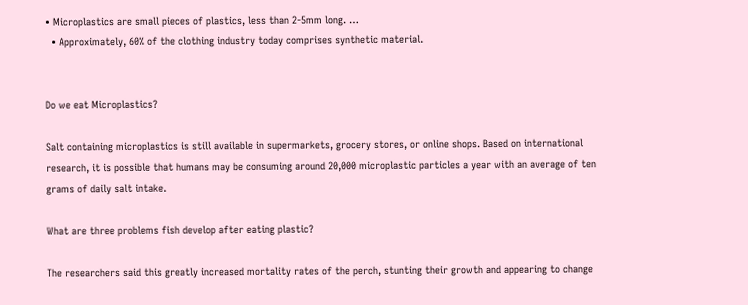• Microplastics are small pieces of plastics, less than 2-5mm long. …
  • Approximately, 60% of the clothing industry today comprises synthetic material.


Do we eat Microplastics?

Salt containing microplastics is still available in supermarkets, grocery stores, or online shops. Based on international research, it is possible that humans may be consuming around 20,000 microplastic particles a year with an average of ten grams of daily salt intake.

What are three problems fish develop after eating plastic?

The researchers said this greatly increased mortality rates of the perch, stunting their growth and appearing to change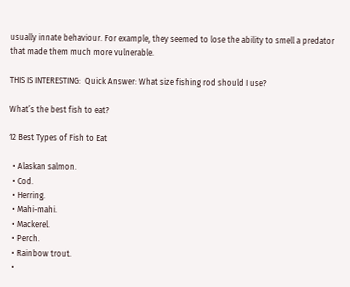usually innate behaviour. For example, they seemed to lose the ability to smell a predator that made them much more vulnerable.

THIS IS INTERESTING:  Quick Answer: What size fishing rod should I use?

What’s the best fish to eat?

12 Best Types of Fish to Eat

  • Alaskan salmon.
  • Cod.
  • Herring.
  • Mahi-mahi.
  • Mackerel.
  • Perch.
  • Rainbow trout.
  •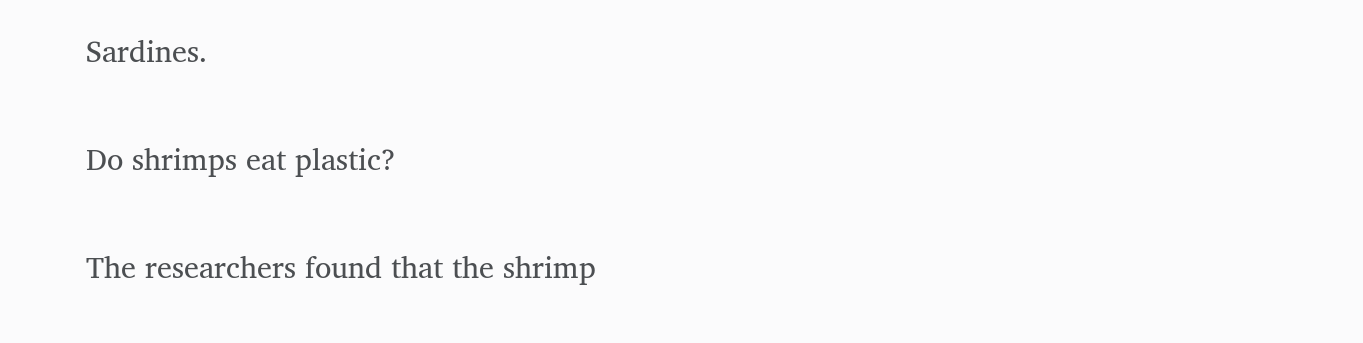Sardines.

Do shrimps eat plastic?

The researchers found that the shrimp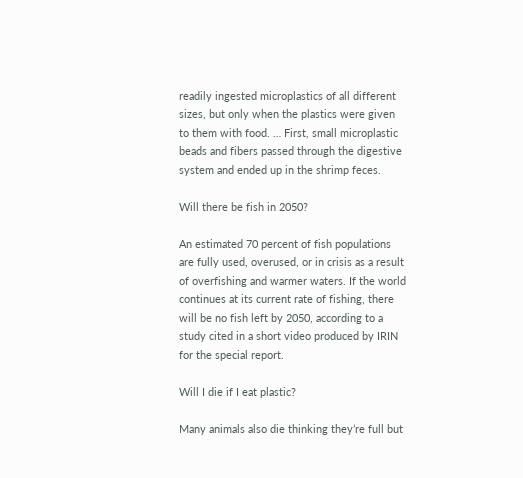readily ingested microplastics of all different sizes, but only when the plastics were given to them with food. … First, small microplastic beads and fibers passed through the digestive system and ended up in the shrimp feces.

Will there be fish in 2050?

An estimated 70 percent of fish populations are fully used, overused, or in crisis as a result of overfishing and warmer waters. If the world continues at its current rate of fishing, there will be no fish left by 2050, according to a study cited in a short video produced by IRIN for the special report.

Will I die if I eat plastic?

Many animals also die thinking they’re full but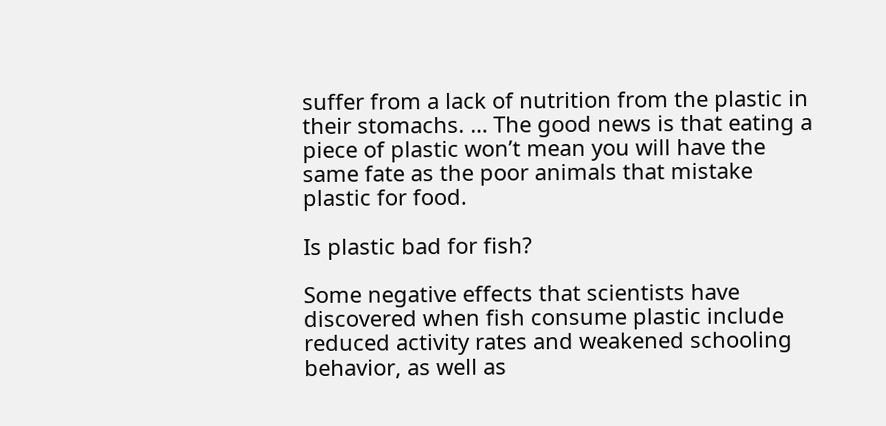suffer from a lack of nutrition from the plastic in their stomachs. … The good news is that eating a piece of plastic won’t mean you will have the same fate as the poor animals that mistake plastic for food.

Is plastic bad for fish?

Some negative effects that scientists have discovered when fish consume plastic include reduced activity rates and weakened schooling behavior, as well as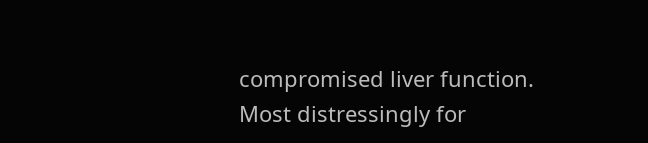compromised liver function. Most distressingly for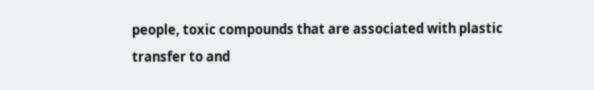people, toxic compounds that are associated with plastic transfer to and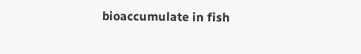bioaccumulate in fish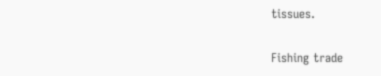tissues.

Fishing trade